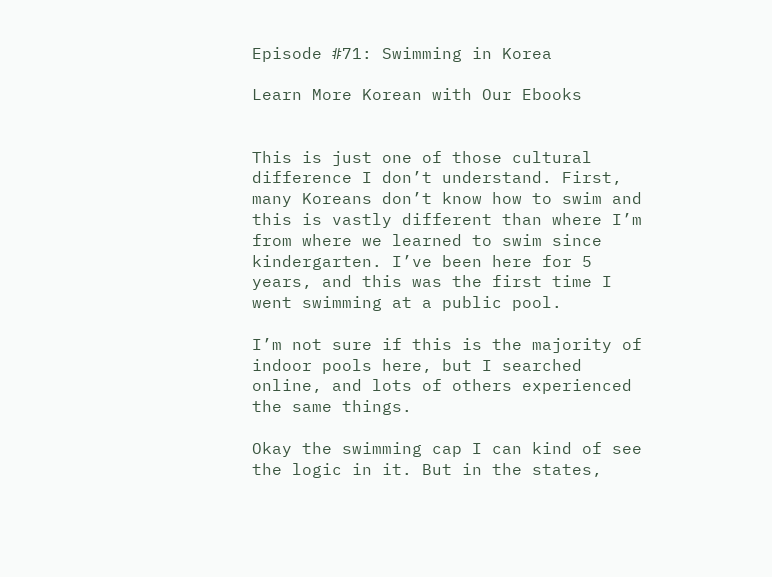Episode #71: Swimming in Korea

Learn More Korean with Our Ebooks


This is just one of those cultural difference I don’t understand. First, many Koreans don’t know how to swim and this is vastly different than where I’m from where we learned to swim since kindergarten. I’ve been here for 5 years, and this was the first time I went swimming at a public pool.

I’m not sure if this is the majority of indoor pools here, but I searched online, and lots of others experienced the same things.

Okay the swimming cap I can kind of see the logic in it. But in the states,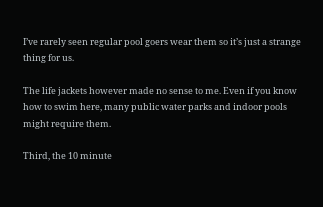I’ve rarely seen regular pool goers wear them so it’s just a strange thing for us.

The life jackets however made no sense to me. Even if you know how to swim here, many public water parks and indoor pools might require them.

Third, the 10 minute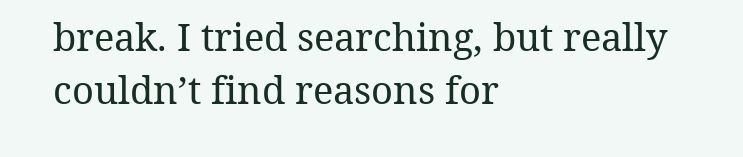break. I tried searching, but really couldn’t find reasons for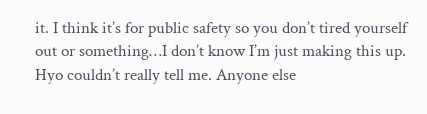it. I think it’s for public safety so you don’t tired yourself out or something…I don’t know I’m just making this up. Hyo couldn’t really tell me. Anyone else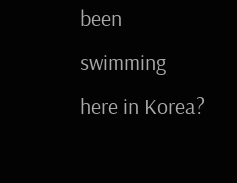been swimming here in Korea?